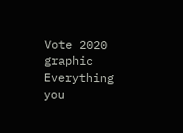Vote 2020 graphic
Everything you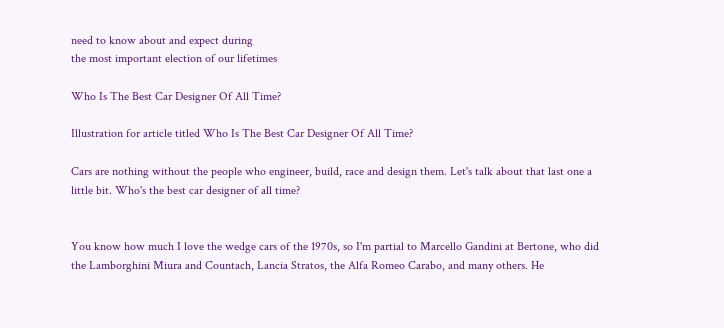need to know about and expect during
the most important election of our lifetimes

Who Is The Best Car Designer Of All Time?

Illustration for article titled Who Is The Best Car Designer Of All Time?

Cars are nothing without the people who engineer, build, race and design them. Let's talk about that last one a little bit. Who's the best car designer of all time?


You know how much I love the wedge cars of the 1970s, so I'm partial to Marcello Gandini at Bertone, who did the Lamborghini Miura and Countach, Lancia Stratos, the Alfa Romeo Carabo, and many others. He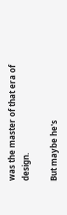was the master of that era of design.

But maybe he's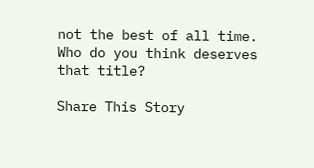not the best of all time. Who do you think deserves that title?

Share This Story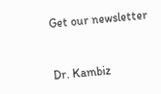Get our newsletter



Dr. Kambiz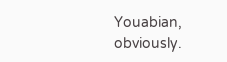Youabian, obviously.